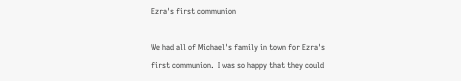Ezra's first communion

We had all of Michael's family in town for Ezra's first communion.  I was so happy that they could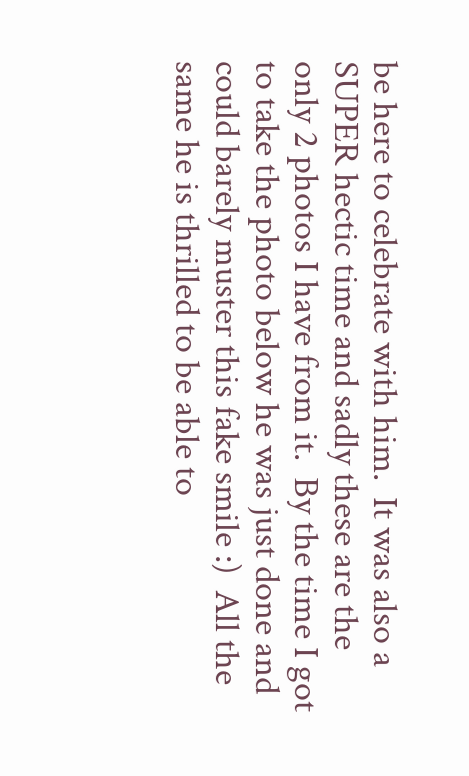be here to celebrate with him.  It was also a SUPER hectic time and sadly these are the only 2 photos I have from it.  By the time I got to take the photo below he was just done and could barely muster this fake smile :)  All the same he is thrilled to be able to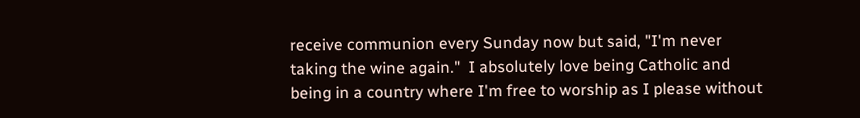receive communion every Sunday now but said, "I'm never taking the wine again."  I absolutely love being Catholic and being in a country where I'm free to worship as I please without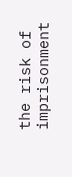the risk of imprisonment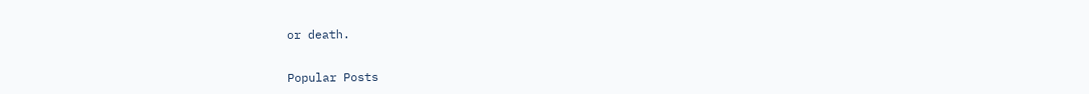or death.


Popular Posts